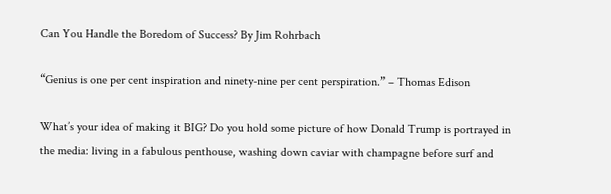Can You Handle the Boredom of Success? By Jim Rohrbach

“Genius is one per cent inspiration and ninety-nine per cent perspiration.” – Thomas Edison

What’s your idea of making it BIG? Do you hold some picture of how Donald Trump is portrayed in the media: living in a fabulous penthouse, washing down caviar with champagne before surf and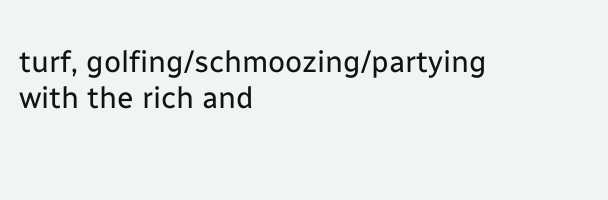turf, golfing/schmoozing/partying with the rich and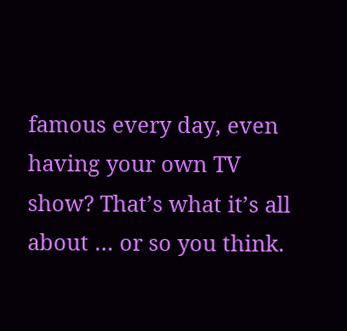famous every day, even having your own TV show? That’s what it’s all about … or so you think.